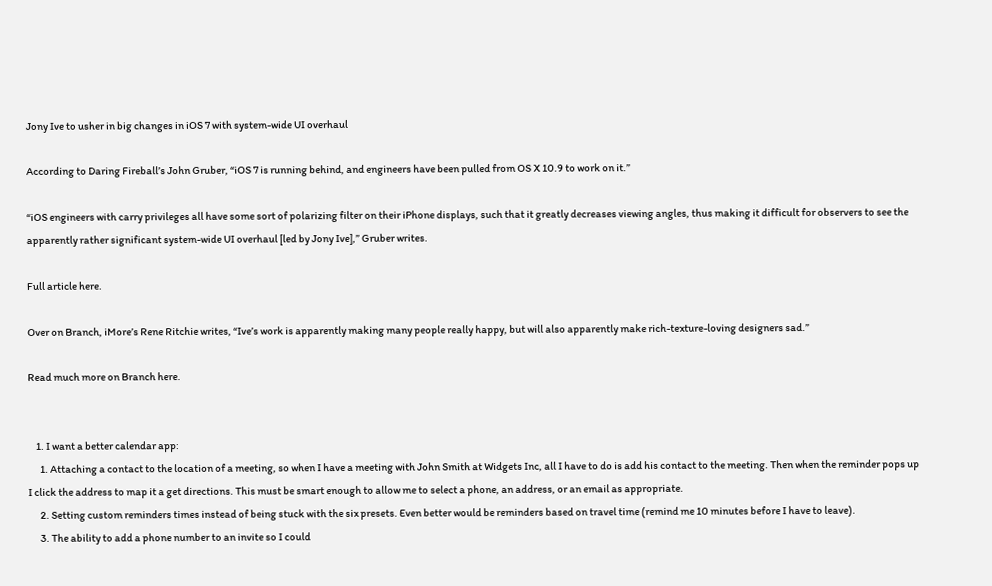Jony Ive to usher in big changes in iOS 7 with system-wide UI overhaul

According to Daring Fireball’s John Gruber, “iOS 7 is running behind, and engineers have been pulled from OS X 10.9 to work on it.”

“iOS engineers with carry privileges all have some sort of polarizing filter on their iPhone displays, such that it greatly decreases viewing angles, thus making it difficult for observers to see the apparently rather significant system-wide UI overhaul [led by Jony Ive],” Gruber writes.

Full article here.

Over on Branch, iMore’s Rene Ritchie writes, “Ive’s work is apparently making many people really happy, but will also apparently make rich-texture-loving designers sad.”

Read much more on Branch here.


    1. I want a better calendar app:
      1. Attaching a contact to the location of a meeting, so when I have a meeting with John Smith at Widgets Inc, all I have to do is add his contact to the meeting. Then when the reminder pops up I click the address to map it a get directions. This must be smart enough to allow me to select a phone, an address, or an email as appropriate.
      2. Setting custom reminders times instead of being stuck with the six presets. Even better would be reminders based on travel time (remind me 10 minutes before I have to leave).
      3. The ability to add a phone number to an invite so I could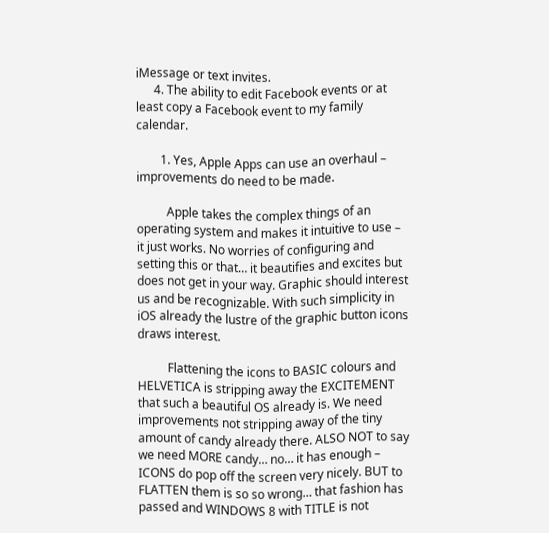iMessage or text invites.
      4. The ability to edit Facebook events or at least copy a Facebook event to my family calendar.

        1. Yes, Apple Apps can use an overhaul – improvements do need to be made.

          Apple takes the complex things of an operating system and makes it intuitive to use – it just works. No worries of configuring and setting this or that… it beautifies and excites but does not get in your way. Graphic should interest us and be recognizable. With such simplicity in iOS already the lustre of the graphic button icons draws interest.

          Flattening the icons to BASIC colours and HELVETICA is stripping away the EXCITEMENT that such a beautiful OS already is. We need improvements not stripping away of the tiny amount of candy already there. ALSO NOT to say we need MORE candy… no… it has enough – ICONS do pop off the screen very nicely. BUT to FLATTEN them is so so wrong… that fashion has passed and WINDOWS 8 with TITLE is not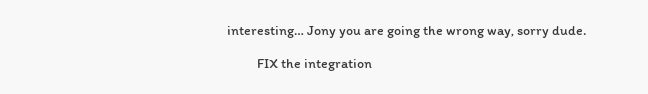interesting… Jony you are going the wrong way, sorry dude.

          FIX the integration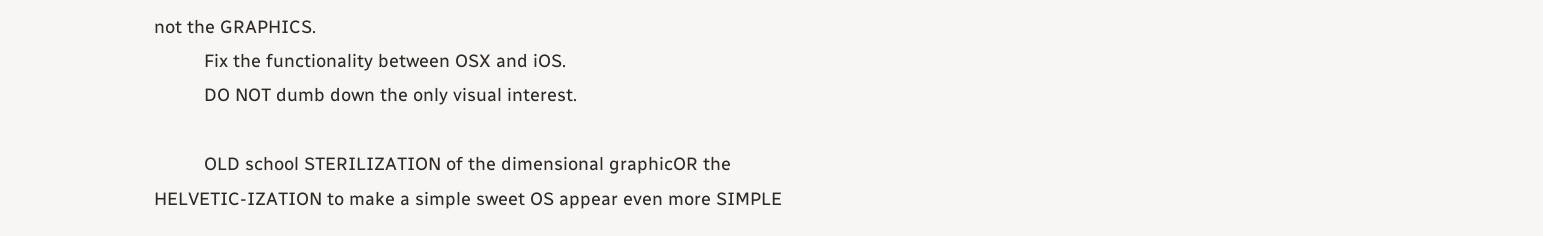not the GRAPHICS.
          Fix the functionality between OSX and iOS.
          DO NOT dumb down the only visual interest.

          OLD school STERILIZATION of the dimensional graphicOR the HELVETIC-IZATION to make a simple sweet OS appear even more SIMPLE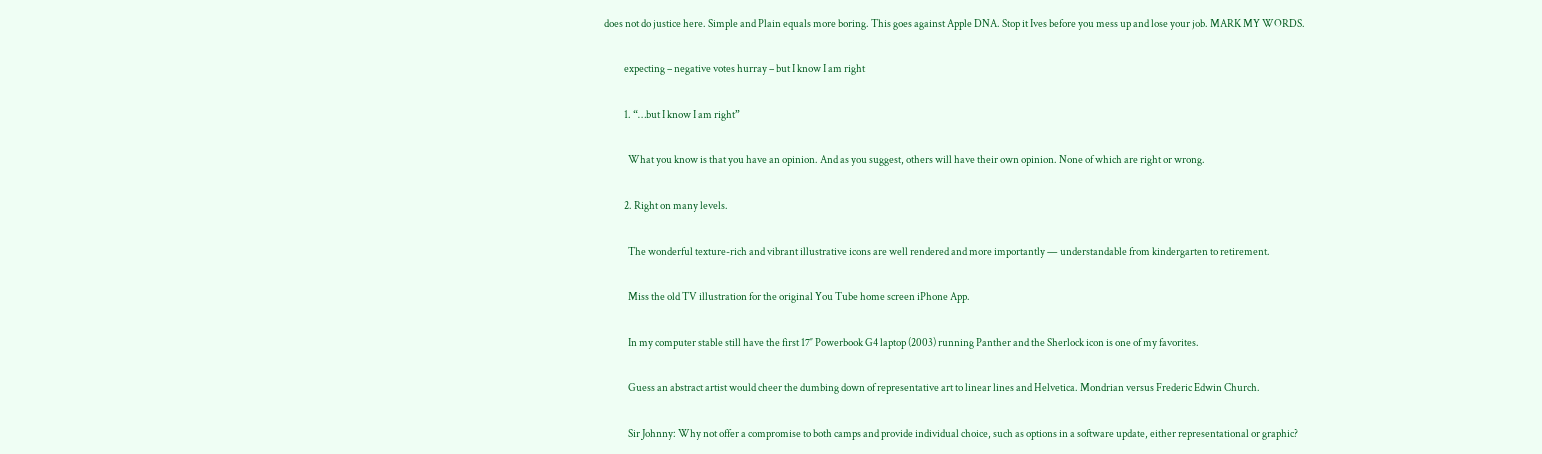does not do justice here. Simple and Plain equals more boring. This goes against Apple DNA. Stop it Ives before you mess up and lose your job. MARK MY WORDS.

          expecting – negative votes hurray – but I know I am right

          1. “…but I know I am right”

            What you know is that you have an opinion. And as you suggest, others will have their own opinion. None of which are right or wrong.

          2. Right on many levels.

            The wonderful texture-rich and vibrant illustrative icons are well rendered and more importantly — understandable from kindergarten to retirement.

            Miss the old TV illustration for the original You Tube home screen iPhone App.

            In my computer stable still have the first 17″ Powerbook G4 laptop (2003) running Panther and the Sherlock icon is one of my favorites.

            Guess an abstract artist would cheer the dumbing down of representative art to linear lines and Helvetica. Mondrian versus Frederic Edwin Church.

            Sir Johnny: Why not offer a compromise to both camps and provide individual choice, such as options in a software update, either representational or graphic?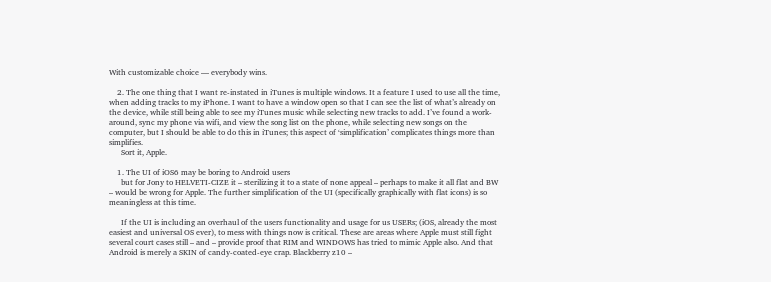With customizable choice — everybody wins.

    2. The one thing that I want re-instated in iTunes is multiple windows. It a feature I used to use all the time, when adding tracks to my iPhone. I want to have a window open so that I can see the list of what’s already on the device, while still being able to see my iTunes music while selecting new tracks to add. I’ve found a work-around, sync my phone via wifi, and view the song list on the phone, while selecting new songs on the computer, but I should be able to do this in iTunes; this aspect of ‘simplification’ complicates things more than simplifies.
      Sort it, Apple.

    1. The UI of iOS6 may be boring to Android users
      but for Jony to HELVETI-CIZE it – sterilizing it to a state of none appeal – perhaps to make it all flat and BW – would be wrong for Apple. The further simplification of the UI (specifically graphically with flat icons) is so meaningless at this time.

      If the UI is including an overhaul of the users functionality and usage for us USERs; (iOS, already the most easiest and universal OS ever), to mess with things now is critical. These are areas where Apple must still fight several court cases still – and – provide proof that RIM and WINDOWS has tried to mimic Apple also. And that Android is merely a SKIN of candy-coated-eye crap. Blackberry z10 –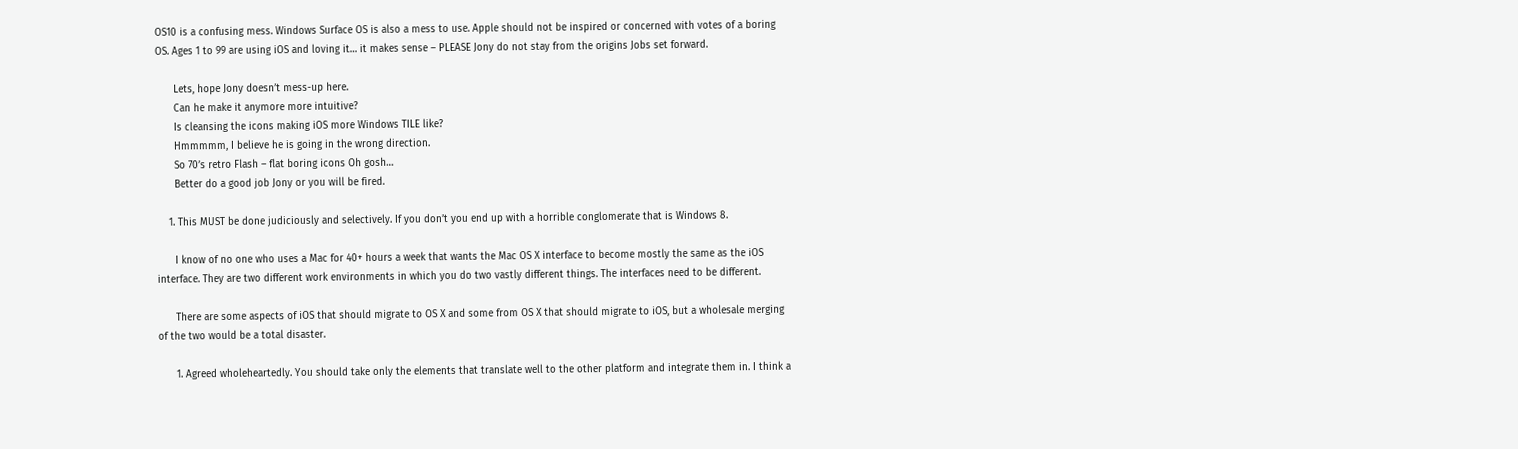OS10 is a confusing mess. Windows Surface OS is also a mess to use. Apple should not be inspired or concerned with votes of a boring OS. Ages 1 to 99 are using iOS and loving it… it makes sense – PLEASE Jony do not stay from the origins Jobs set forward.

      Lets, hope Jony doesn’t mess-up here.
      Can he make it anymore more intuitive?
      Is cleansing the icons making iOS more Windows TILE like?
      Hmmmmm, I believe he is going in the wrong direction.
      So 70’s retro Flash – flat boring icons Oh gosh…
      Better do a good job Jony or you will be fired.

    1. This MUST be done judiciously and selectively. If you don’t you end up with a horrible conglomerate that is Windows 8.

      I know of no one who uses a Mac for 40+ hours a week that wants the Mac OS X interface to become mostly the same as the iOS interface. They are two different work environments in which you do two vastly different things. The interfaces need to be different.

      There are some aspects of iOS that should migrate to OS X and some from OS X that should migrate to iOS, but a wholesale merging of the two would be a total disaster.

      1. Agreed wholeheartedly. You should take only the elements that translate well to the other platform and integrate them in. I think a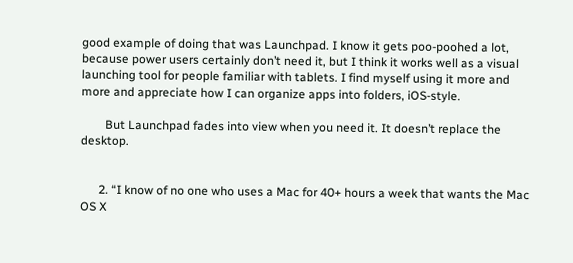good example of doing that was Launchpad. I know it gets poo-poohed a lot, because power users certainly don’t need it, but I think it works well as a visual launching tool for people familiar with tablets. I find myself using it more and more and appreciate how I can organize apps into folders, iOS-style.

        But Launchpad fades into view when you need it. It doesn’t replace the desktop.


      2. “I know of no one who uses a Mac for 40+ hours a week that wants the Mac OS X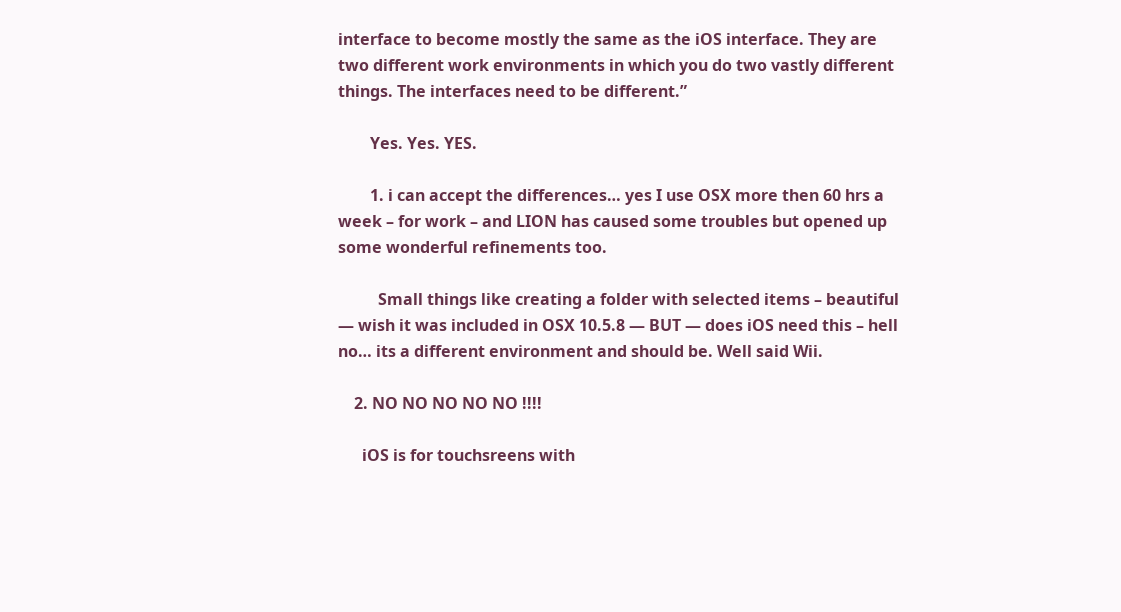interface to become mostly the same as the iOS interface. They are two different work environments in which you do two vastly different things. The interfaces need to be different.”

        Yes. Yes. YES.

        1. i can accept the differences… yes I use OSX more then 60 hrs a week – for work – and LION has caused some troubles but opened up some wonderful refinements too.

          Small things like creating a folder with selected items – beautiful — wish it was included in OSX 10.5.8 — BUT — does iOS need this – hell no… its a different environment and should be. Well said Wii.

    2. NO NO NO NO NO !!!!

      iOS is for touchsreens with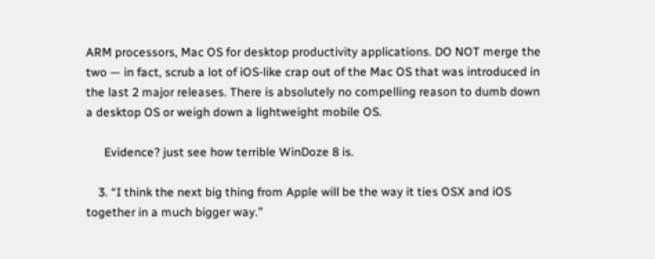ARM processors, Mac OS for desktop productivity applications. DO NOT merge the two — in fact, scrub a lot of iOS-like crap out of the Mac OS that was introduced in the last 2 major releases. There is absolutely no compelling reason to dumb down a desktop OS or weigh down a lightweight mobile OS.

      Evidence? just see how terrible WinDoze 8 is.

    3. “I think the next big thing from Apple will be the way it ties OSX and iOS together in a much bigger way.”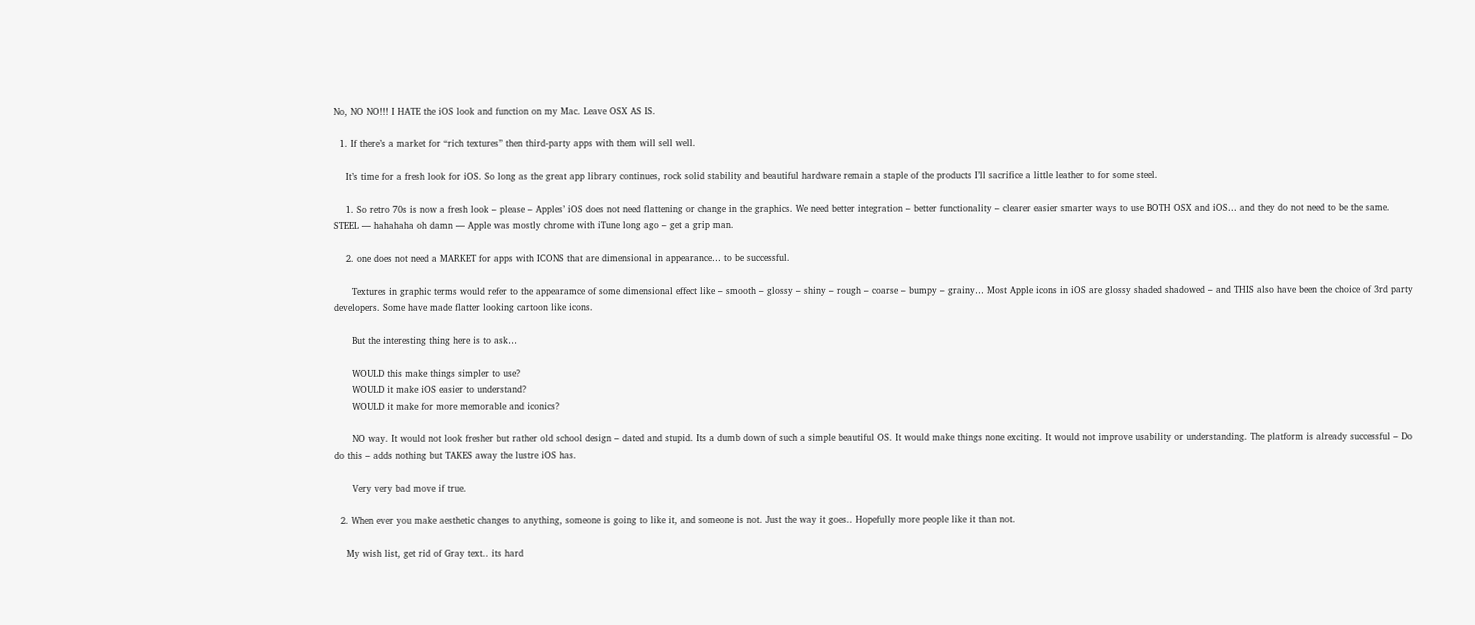No, NO NO!!! I HATE the iOS look and function on my Mac. Leave OSX AS IS.

  1. If there’s a market for “rich textures” then third-party apps with them will sell well.

    It’s time for a fresh look for iOS. So long as the great app library continues, rock solid stability and beautiful hardware remain a staple of the products I’ll sacrifice a little leather to for some steel.

    1. So retro 70s is now a fresh look – please – Apples’ iOS does not need flattening or change in the graphics. We need better integration – better functionality – clearer easier smarter ways to use BOTH OSX and iOS… and they do not need to be the same. STEEL — hahahaha oh damn — Apple was mostly chrome with iTune long ago – get a grip man.

    2. one does not need a MARKET for apps with ICONS that are dimensional in appearance… to be successful.

      Textures in graphic terms would refer to the appearamce of some dimensional effect like – smooth – glossy – shiny – rough – coarse – bumpy – grainy… Most Apple icons in iOS are glossy shaded shadowed – and THIS also have been the choice of 3rd party developers. Some have made flatter looking cartoon like icons.

      But the interesting thing here is to ask…

      WOULD this make things simpler to use?
      WOULD it make iOS easier to understand?
      WOULD it make for more memorable and iconics?

      NO way. It would not look fresher but rather old school design – dated and stupid. Its a dumb down of such a simple beautiful OS. It would make things none exciting. It would not improve usability or understanding. The platform is already successful – Do do this – adds nothing but TAKES away the lustre iOS has.

      Very very bad move if true.

  2. When ever you make aesthetic changes to anything, someone is going to like it, and someone is not. Just the way it goes.. Hopefully more people like it than not.

    My wish list, get rid of Gray text.. its hard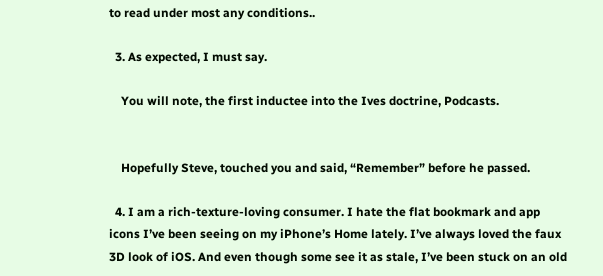to read under most any conditions..

  3. As expected, I must say.

    You will note, the first inductee into the Ives doctrine, Podcasts.


    Hopefully Steve, touched you and said, “Remember” before he passed.

  4. I am a rich-texture-loving consumer. I hate the flat bookmark and app icons I’ve been seeing on my iPhone’s Home lately. I’ve always loved the faux 3D look of iOS. And even though some see it as stale, I’ve been stuck on an old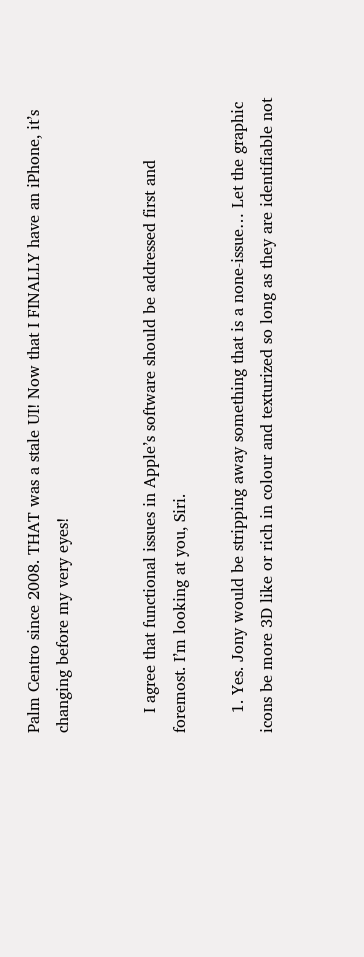Palm Centro since 2008. THAT was a stale UI! Now that I FINALLY have an iPhone, it’s changing before my very eyes!


    I agree that functional issues in Apple’s software should be addressed first and foremost. I’m looking at you, Siri.

    1. Yes. Jony would be stripping away something that is a none-issue… Let the graphic icons be more 3D like or rich in colour and texturized so long as they are identifiable not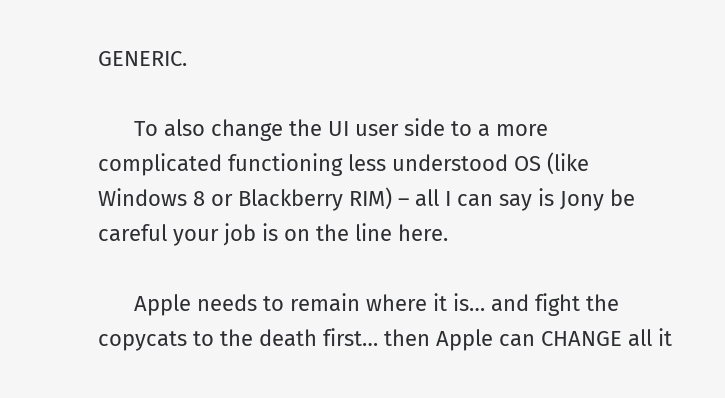GENERIC.

      To also change the UI user side to a more complicated functioning less understood OS (like Windows 8 or Blackberry RIM) – all I can say is Jony be careful your job is on the line here.

      Apple needs to remain where it is… and fight the copycats to the death first… then Apple can CHANGE all it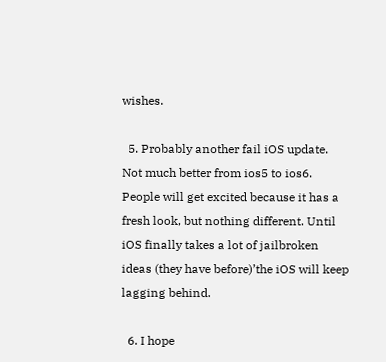wishes.

  5. Probably another fail iOS update. Not much better from ios5 to ios6. People will get excited because it has a fresh look, but nothing different. Until iOS finally takes a lot of jailbroken ideas (they have before)’the iOS will keep lagging behind.

  6. I hope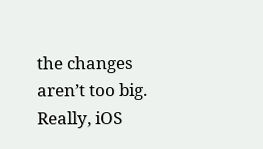the changes aren’t too big. Really, iOS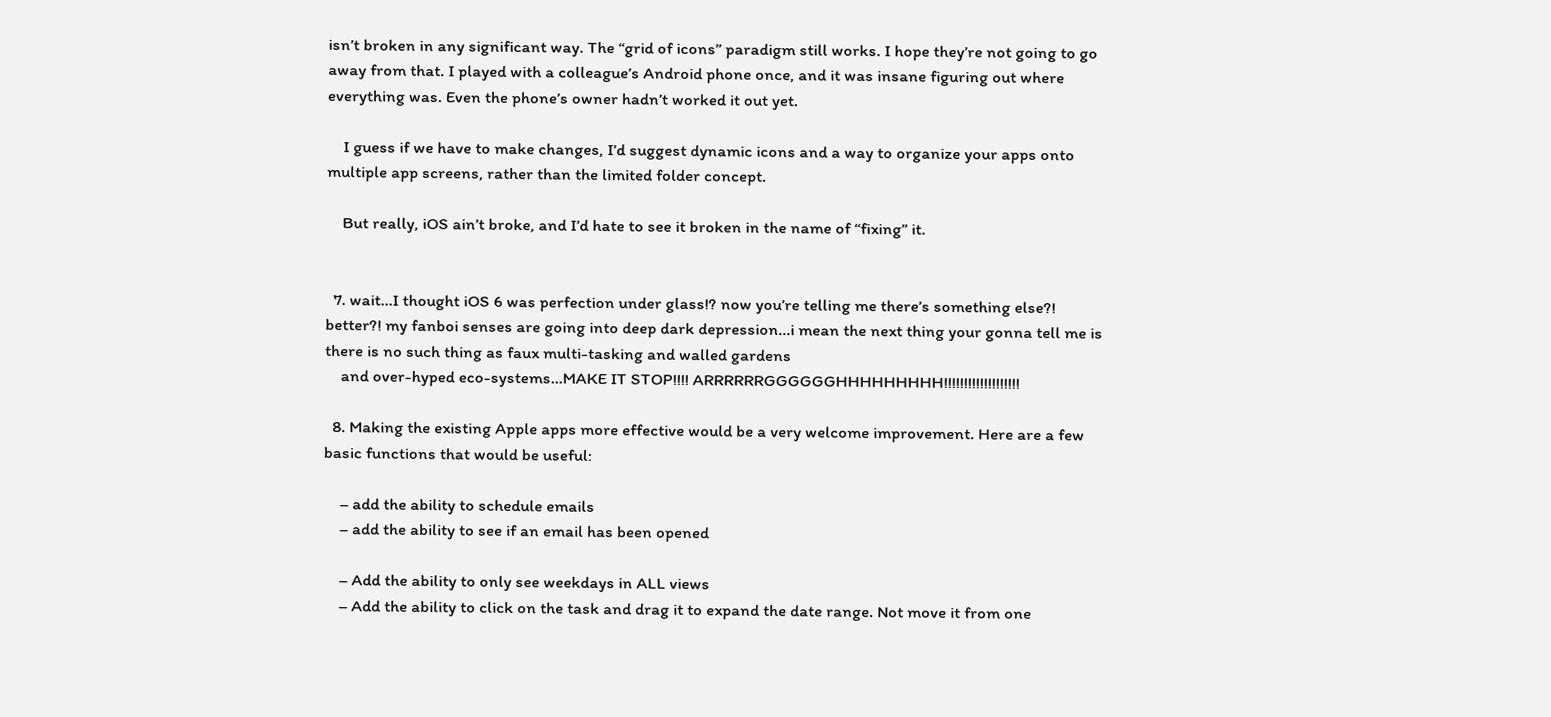isn’t broken in any significant way. The “grid of icons” paradigm still works. I hope they’re not going to go away from that. I played with a colleague’s Android phone once, and it was insane figuring out where everything was. Even the phone’s owner hadn’t worked it out yet.

    I guess if we have to make changes, I’d suggest dynamic icons and a way to organize your apps onto multiple app screens, rather than the limited folder concept.

    But really, iOS ain’t broke, and I’d hate to see it broken in the name of “fixing” it.


  7. wait…I thought iOS 6 was perfection under glass!? now you’re telling me there’s something else?! better?! my fanboi senses are going into deep dark depression…i mean the next thing your gonna tell me is there is no such thing as faux multi-tasking and walled gardens
    and over-hyped eco-systems…MAKE IT STOP!!!! ARRRRRRGGGGGGHHHHHHHHH!!!!!!!!!!!!!!!!!!!

  8. Making the existing Apple apps more effective would be a very welcome improvement. Here are a few basic functions that would be useful:

    – add the ability to schedule emails
    – add the ability to see if an email has been opened

    – Add the ability to only see weekdays in ALL views
    – Add the ability to click on the task and drag it to expand the date range. Not move it from one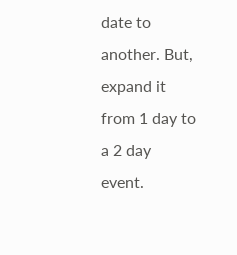date to another. But, expand it from 1 day to a 2 day event.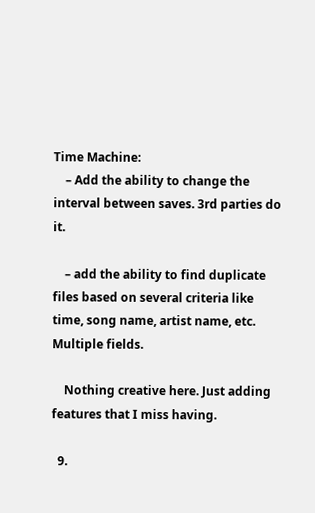Time Machine:
    – Add the ability to change the interval between saves. 3rd parties do it.

    – add the ability to find duplicate files based on several criteria like time, song name, artist name, etc. Multiple fields.

    Nothing creative here. Just adding features that I miss having.

  9.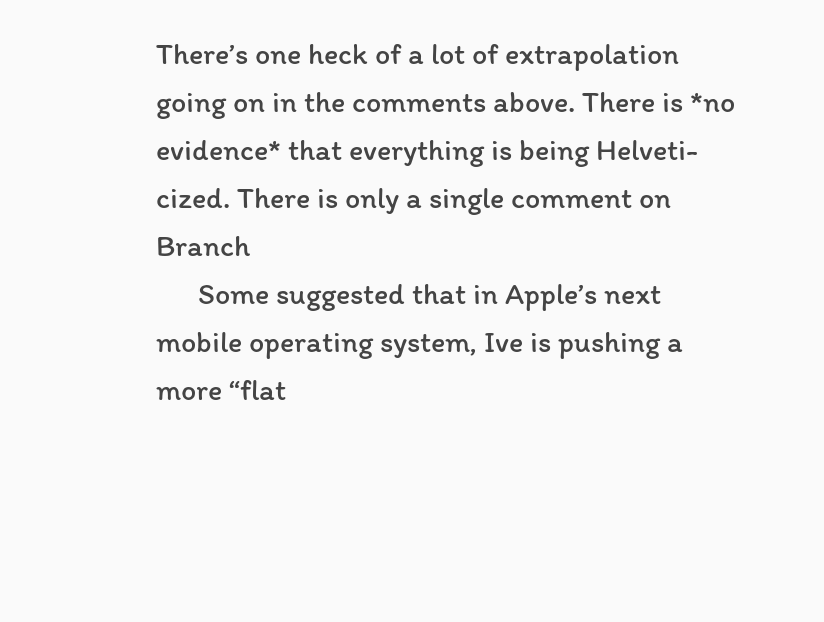There’s one heck of a lot of extrapolation going on in the comments above. There is *no evidence* that everything is being Helveti-cized. There is only a single comment on Branch
      Some suggested that in Apple’s next mobile operating system, Ive is pushing a more “flat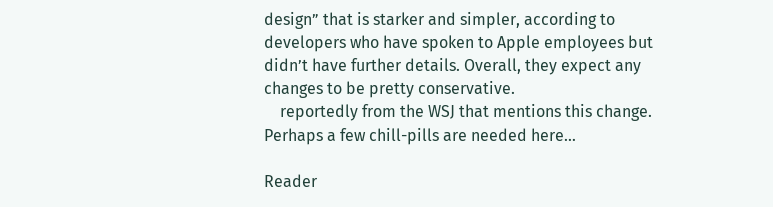design” that is starker and simpler, according to developers who have spoken to Apple employees but didn’t have further details. Overall, they expect any changes to be pretty conservative.
    reportedly from the WSJ that mentions this change. Perhaps a few chill-pills are needed here…

Reader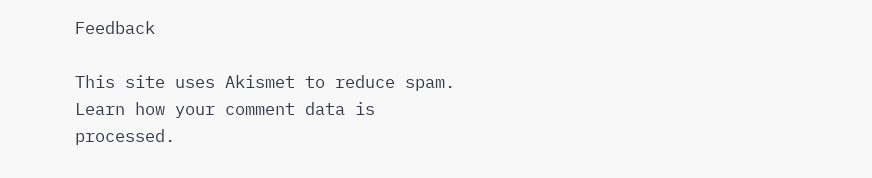Feedback

This site uses Akismet to reduce spam. Learn how your comment data is processed.